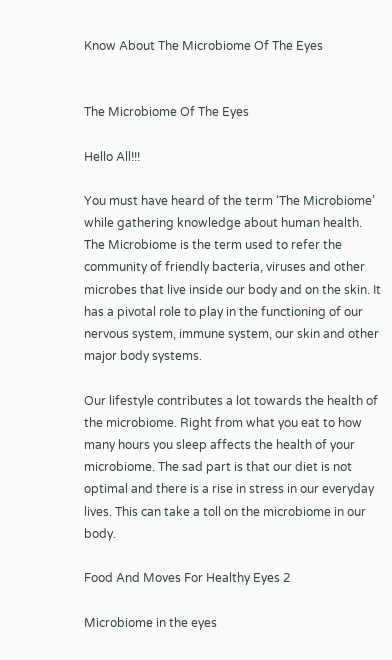Know About The Microbiome Of The Eyes


The Microbiome Of The Eyes

Hello All!!!

You must have heard of the term ‘The Microbiome’ while gathering knowledge about human health. The Microbiome is the term used to refer the community of friendly bacteria, viruses and other microbes that live inside our body and on the skin. It has a pivotal role to play in the functioning of our nervous system, immune system, our skin and other major body systems.

Our lifestyle contributes a lot towards the health of the microbiome. Right from what you eat to how many hours you sleep affects the health of your microbiome. The sad part is that our diet is not optimal and there is a rise in stress in our everyday lives. This can take a toll on the microbiome in our body.

Food And Moves For Healthy Eyes 2

Microbiome in the eyes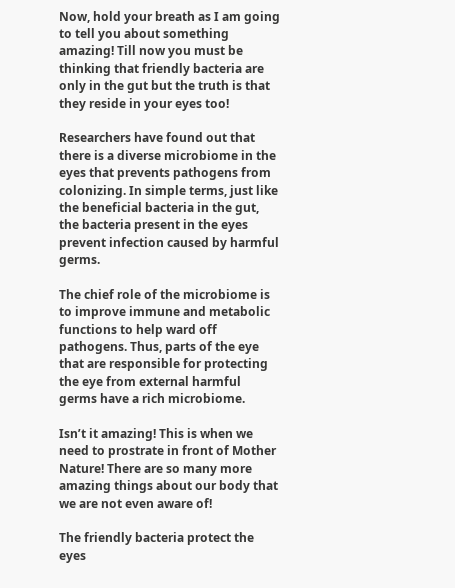Now, hold your breath as I am going to tell you about something amazing! Till now you must be thinking that friendly bacteria are only in the gut but the truth is that they reside in your eyes too!

Researchers have found out that there is a diverse microbiome in the eyes that prevents pathogens from colonizing. In simple terms, just like the beneficial bacteria in the gut, the bacteria present in the eyes prevent infection caused by harmful germs.

The chief role of the microbiome is to improve immune and metabolic functions to help ward off pathogens. Thus, parts of the eye that are responsible for protecting the eye from external harmful germs have a rich microbiome.

Isn’t it amazing! This is when we need to prostrate in front of Mother Nature! There are so many more amazing things about our body that we are not even aware of!

The friendly bacteria protect the eyes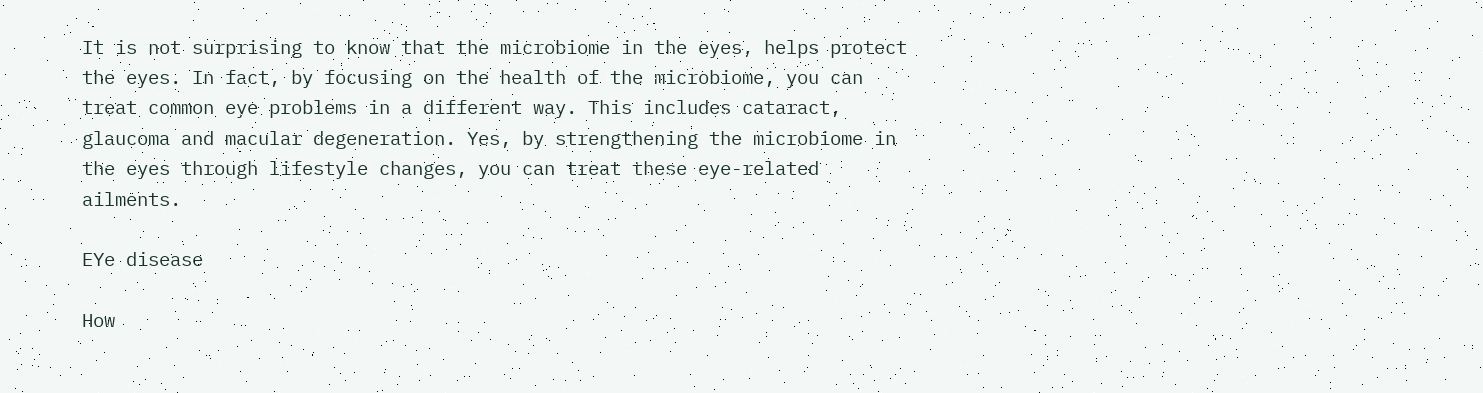It is not surprising to know that the microbiome in the eyes, helps protect the eyes. In fact, by focusing on the health of the microbiome, you can treat common eye problems in a different way. This includes cataract, glaucoma and macular degeneration. Yes, by strengthening the microbiome in the eyes through lifestyle changes, you can treat these eye-related ailments.

EYe disease

How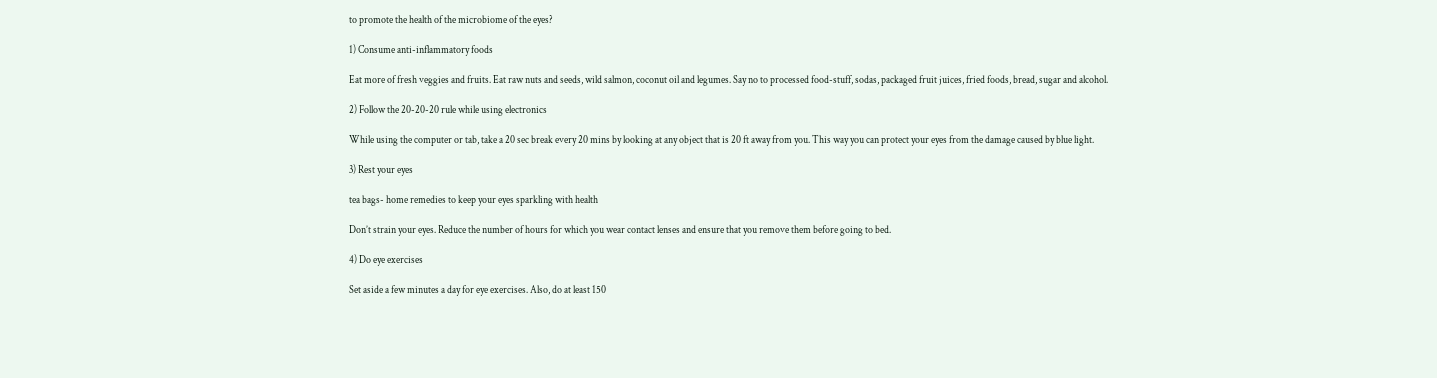to promote the health of the microbiome of the eyes?

1) Consume anti-inflammatory foods

Eat more of fresh veggies and fruits. Eat raw nuts and seeds, wild salmon, coconut oil and legumes. Say no to processed food-stuff, sodas, packaged fruit juices, fried foods, bread, sugar and alcohol.

2) Follow the 20-20-20 rule while using electronics

While using the computer or tab, take a 20 sec break every 20 mins by looking at any object that is 20 ft away from you. This way you can protect your eyes from the damage caused by blue light.

3) Rest your eyes

tea bags- home remedies to keep your eyes sparkling with health

Don’t strain your eyes. Reduce the number of hours for which you wear contact lenses and ensure that you remove them before going to bed.

4) Do eye exercises

Set aside a few minutes a day for eye exercises. Also, do at least 150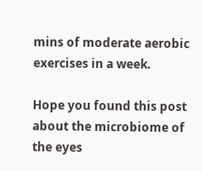mins of moderate aerobic exercises in a week.

Hope you found this post about the microbiome of the eyes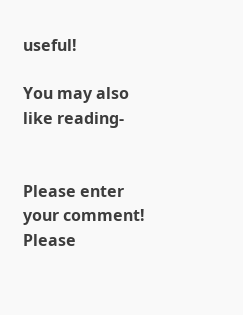useful!

You may also like reading-


Please enter your comment!
Please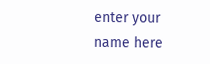enter your name here